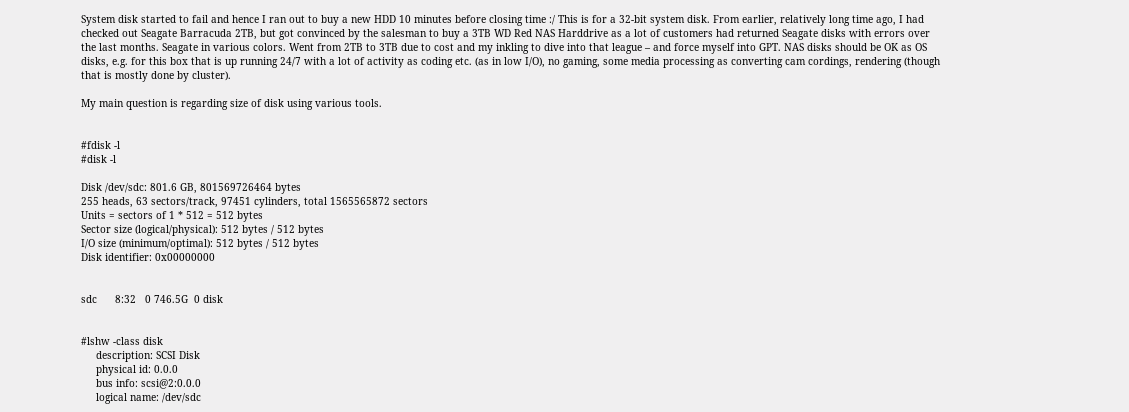System disk started to fail and hence I ran out to buy a new HDD 10 minutes before closing time :/ This is for a 32-bit system disk. From earlier, relatively long time ago, I had checked out Seagate Barracuda 2TB, but got convinced by the salesman to buy a 3TB WD Red NAS Harddrive as a lot of customers had returned Seagate disks with errors over the last months. Seagate in various colors. Went from 2TB to 3TB due to cost and my inkling to dive into that league – and force myself into GPT. NAS disks should be OK as OS disks, e.g. for this box that is up running 24/7 with a lot of activity as coding etc. (as in low I/O), no gaming, some media processing as converting cam cordings, rendering (though that is mostly done by cluster).

My main question is regarding size of disk using various tools.


#fdisk -l
#disk -l

Disk /dev/sdc: 801.6 GB, 801569726464 bytes
255 heads, 63 sectors/track, 97451 cylinders, total 1565565872 sectors
Units = sectors of 1 * 512 = 512 bytes
Sector size (logical/physical): 512 bytes / 512 bytes
I/O size (minimum/optimal): 512 bytes / 512 bytes
Disk identifier: 0x00000000


sdc      8:32   0 746.5G  0 disk


#lshw -class disk
     description: SCSI Disk
     physical id: 0.0.0
     bus info: scsi@2:0.0.0
     logical name: /dev/sdc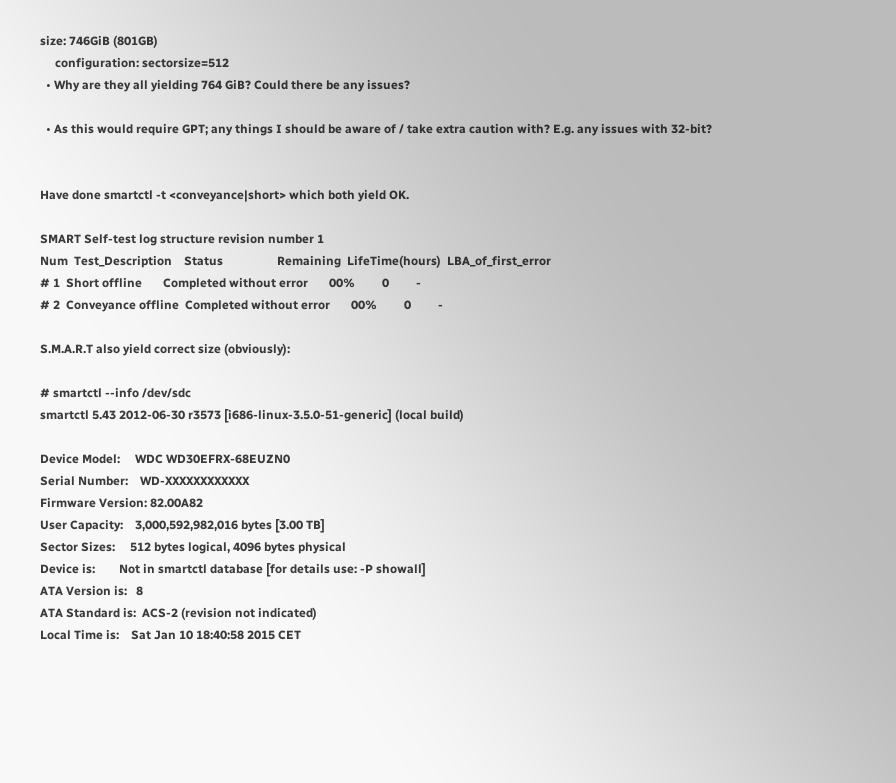size: 746GiB (801GB)
     configuration: sectorsize=512
  • Why are they all yielding 764 GiB? Could there be any issues?

  • As this would require GPT; any things I should be aware of / take extra caution with? E.g. any issues with 32-bit?


Have done smartctl -t <conveyance|short> which both yield OK.

SMART Self-test log structure revision number 1
Num  Test_Description    Status                  Remaining  LifeTime(hours)  LBA_of_first_error
# 1  Short offline       Completed without error       00%         0         -
# 2  Conveyance offline  Completed without error       00%         0         -

S.M.A.R.T also yield correct size (obviously):

# smartctl --info /dev/sdc
smartctl 5.43 2012-06-30 r3573 [i686-linux-3.5.0-51-generic] (local build)

Device Model:     WDC WD30EFRX-68EUZN0
Serial Number:    WD-XXXXXXXXXXXX
Firmware Version: 82.00A82
User Capacity:    3,000,592,982,016 bytes [3.00 TB]
Sector Sizes:     512 bytes logical, 4096 bytes physical
Device is:        Not in smartctl database [for details use: -P showall]
ATA Version is:   8
ATA Standard is:  ACS-2 (revision not indicated)
Local Time is:    Sat Jan 10 18:40:58 2015 CET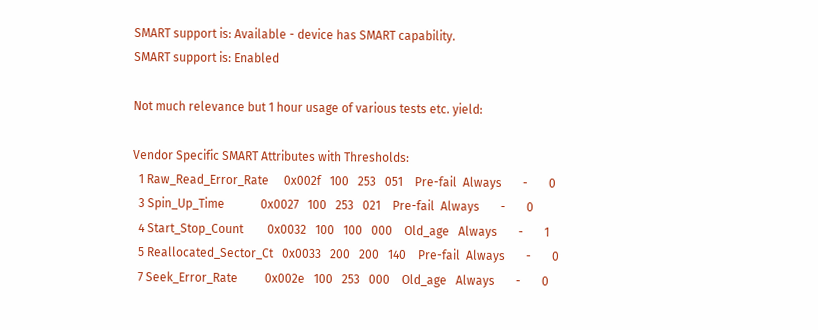SMART support is: Available - device has SMART capability.
SMART support is: Enabled

Not much relevance but 1 hour usage of various tests etc. yield:

Vendor Specific SMART Attributes with Thresholds:
  1 Raw_Read_Error_Rate     0x002f   100   253   051    Pre-fail  Always       -       0
  3 Spin_Up_Time            0x0027   100   253   021    Pre-fail  Always       -       0
  4 Start_Stop_Count        0x0032   100   100   000    Old_age   Always       -       1
  5 Reallocated_Sector_Ct   0x0033   200   200   140    Pre-fail  Always       -       0
  7 Seek_Error_Rate         0x002e   100   253   000    Old_age   Always       -       0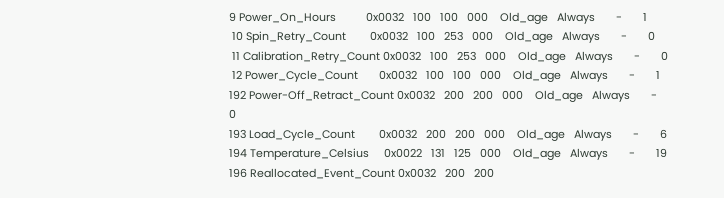9 Power_On_Hours          0x0032   100   100   000    Old_age   Always       -       1
 10 Spin_Retry_Count        0x0032   100   253   000    Old_age   Always       -       0
 11 Calibration_Retry_Count 0x0032   100   253   000    Old_age   Always       -       0
 12 Power_Cycle_Count       0x0032   100   100   000    Old_age   Always       -       1
192 Power-Off_Retract_Count 0x0032   200   200   000    Old_age   Always       -       0
193 Load_Cycle_Count        0x0032   200   200   000    Old_age   Always       -       6
194 Temperature_Celsius     0x0022   131   125   000    Old_age   Always       -       19
196 Reallocated_Event_Count 0x0032   200   200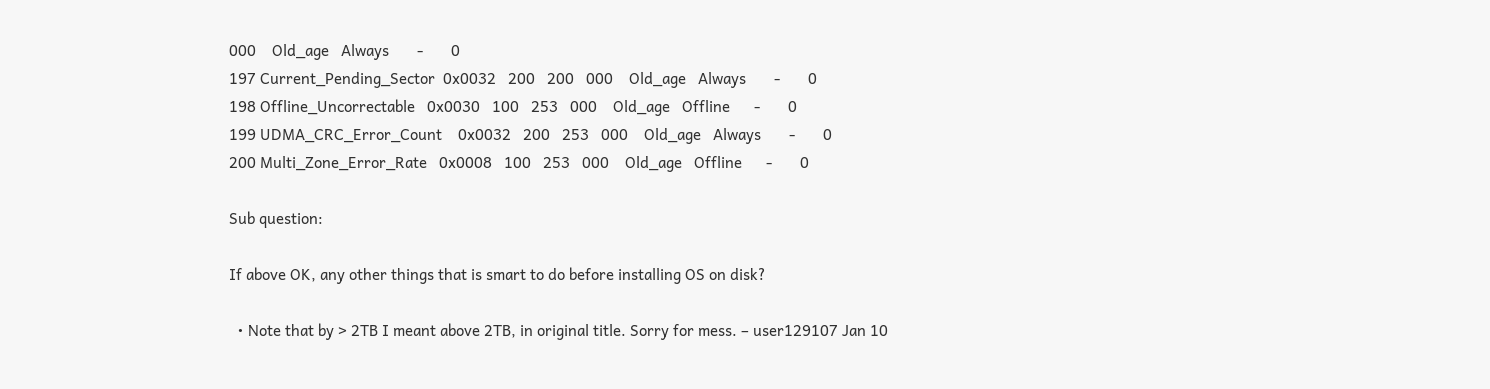000    Old_age   Always       -       0
197 Current_Pending_Sector  0x0032   200   200   000    Old_age   Always       -       0
198 Offline_Uncorrectable   0x0030   100   253   000    Old_age   Offline      -       0
199 UDMA_CRC_Error_Count    0x0032   200   253   000    Old_age   Always       -       0
200 Multi_Zone_Error_Rate   0x0008   100   253   000    Old_age   Offline      -       0

Sub question:

If above OK, any other things that is smart to do before installing OS on disk?

  • Note that by > 2TB I meant above 2TB, in original title. Sorry for mess. – user129107 Jan 10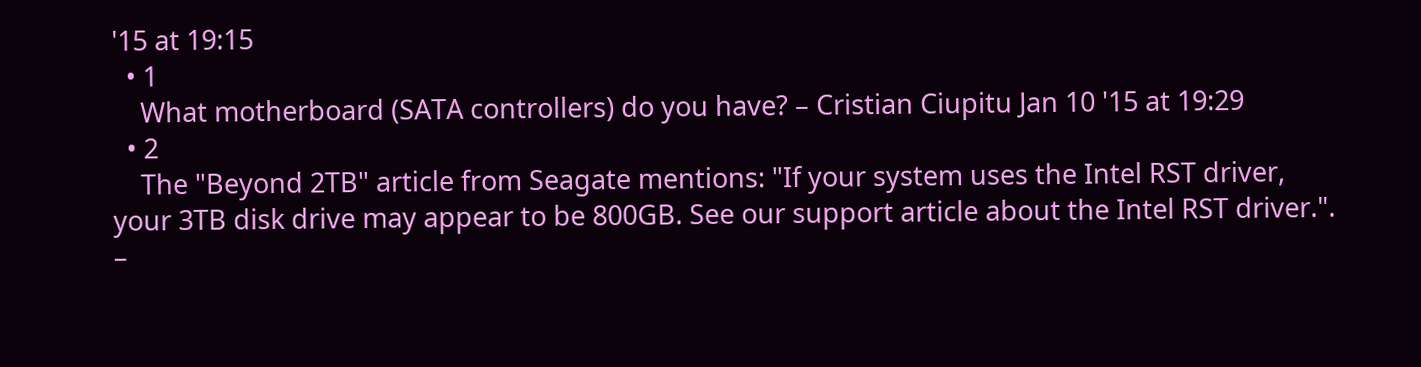'15 at 19:15
  • 1
    What motherboard (SATA controllers) do you have? – Cristian Ciupitu Jan 10 '15 at 19:29
  • 2
    The "Beyond 2TB" article from Seagate mentions: "If your system uses the Intel RST driver, your 3TB disk drive may appear to be 800GB. See our support article about the Intel RST driver.". –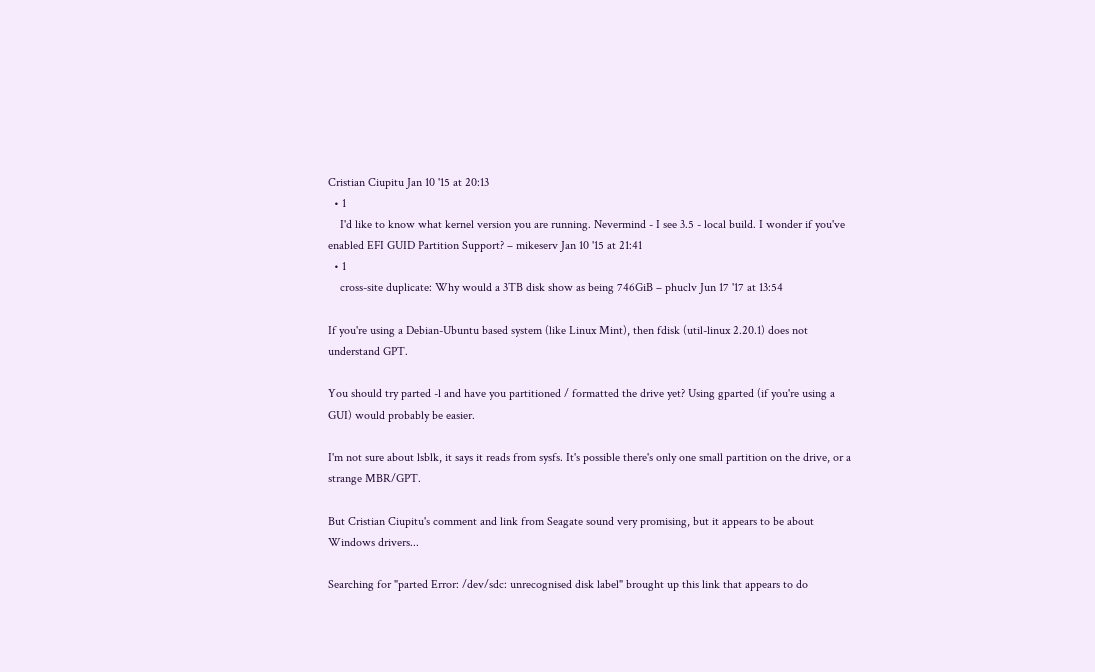Cristian Ciupitu Jan 10 '15 at 20:13
  • 1
    I'd like to know what kernel version you are running. Nevermind - I see 3.5 - local build. I wonder if you've enabled EFI GUID Partition Support? – mikeserv Jan 10 '15 at 21:41
  • 1
    cross-site duplicate: Why would a 3TB disk show as being 746GiB – phuclv Jun 17 '17 at 13:54

If you're using a Debian-Ubuntu based system (like Linux Mint), then fdisk (util-linux 2.20.1) does not understand GPT.

You should try parted -l and have you partitioned / formatted the drive yet? Using gparted (if you're using a GUI) would probably be easier.

I'm not sure about lsblk, it says it reads from sysfs. It's possible there's only one small partition on the drive, or a strange MBR/GPT.

But Cristian Ciupitu's comment and link from Seagate sound very promising, but it appears to be about Windows drivers...

Searching for "parted Error: /dev/sdc: unrecognised disk label" brought up this link that appears to do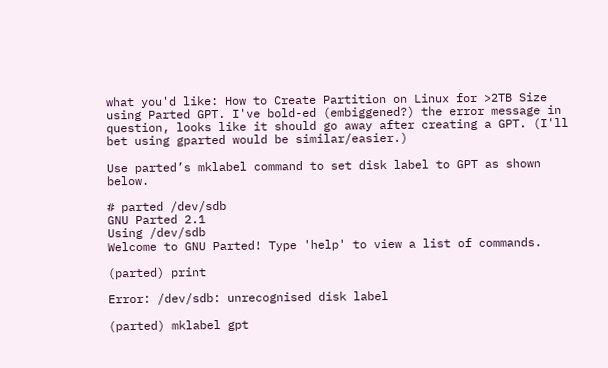what you'd like: How to Create Partition on Linux for >2TB Size using Parted GPT. I've bold-ed (embiggened?) the error message in question, looks like it should go away after creating a GPT. (I'll bet using gparted would be similar/easier.)

Use parted’s mklabel command to set disk label to GPT as shown below.

# parted /dev/sdb
GNU Parted 2.1
Using /dev/sdb
Welcome to GNU Parted! Type 'help' to view a list of commands.

(parted) print

Error: /dev/sdb: unrecognised disk label

(parted) mklabel gpt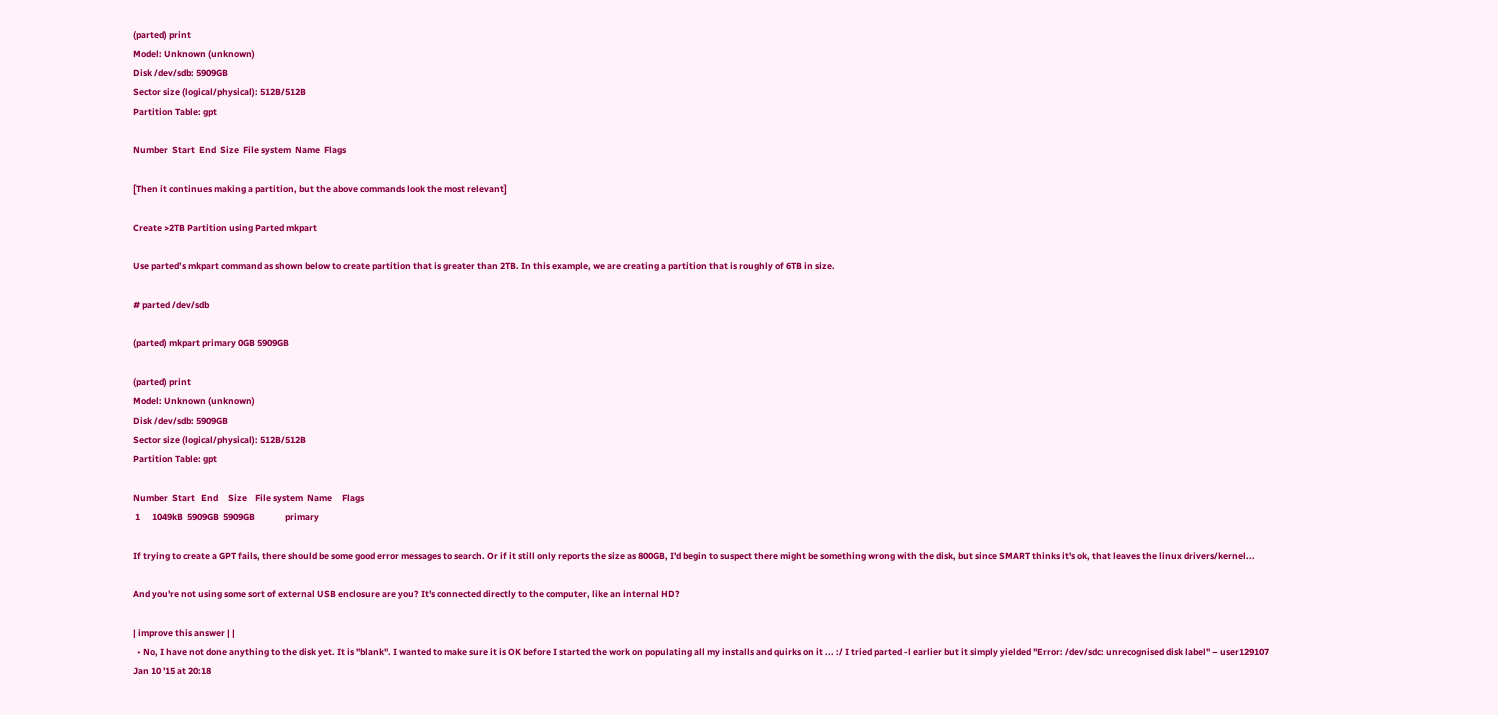(parted) print
Model: Unknown (unknown)
Disk /dev/sdb: 5909GB
Sector size (logical/physical): 512B/512B
Partition Table: gpt

Number  Start  End  Size  File system  Name  Flags

[Then it continues making a partition, but the above commands look the most relevant]

Create >2TB Partition using Parted mkpart

Use parted’s mkpart command as shown below to create partition that is greater than 2TB. In this example, we are creating a partition that is roughly of 6TB in size.

# parted /dev/sdb

(parted) mkpart primary 0GB 5909GB

(parted) print
Model: Unknown (unknown)
Disk /dev/sdb: 5909GB
Sector size (logical/physical): 512B/512B
Partition Table: gpt

Number  Start   End     Size    File system  Name     Flags
 1      1049kB  5909GB  5909GB               primary

If trying to create a GPT fails, there should be some good error messages to search. Or if it still only reports the size as 800GB, I'd begin to suspect there might be something wrong with the disk, but since SMART thinks it's ok, that leaves the linux drivers/kernel...

And you're not using some sort of external USB enclosure are you? It's connected directly to the computer, like an internal HD?

| improve this answer | |
  • No, I have not done anything to the disk yet. It is "blank". I wanted to make sure it is OK before I started the work on populating all my installs and quirks on it ... :/ I tried parted -l earlier but it simply yielded "Error: /dev/sdc: unrecognised disk label" – user129107 Jan 10 '15 at 20:18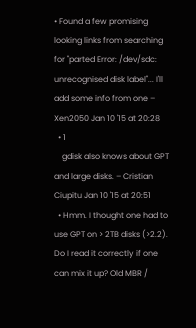• Found a few promising looking links from searching for "parted Error: /dev/sdc: unrecognised disk label"... I'll add some info from one – Xen2050 Jan 10 '15 at 20:28
  • 1
    gdisk also knows about GPT and large disks. – Cristian Ciupitu Jan 10 '15 at 20:51
  • Hmm. I thought one had to use GPT on > 2TB disks (>2.2). Do I read it correctly if one can mix it up? Old MBR /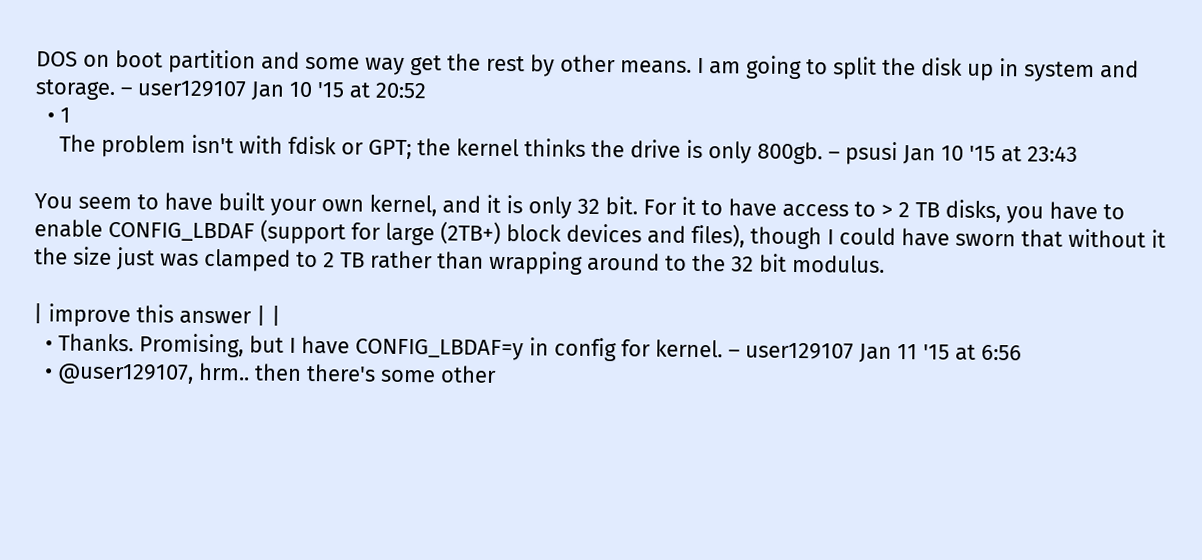DOS on boot partition and some way get the rest by other means. I am going to split the disk up in system and storage. – user129107 Jan 10 '15 at 20:52
  • 1
    The problem isn't with fdisk or GPT; the kernel thinks the drive is only 800gb. – psusi Jan 10 '15 at 23:43

You seem to have built your own kernel, and it is only 32 bit. For it to have access to > 2 TB disks, you have to enable CONFIG_LBDAF (support for large (2TB+) block devices and files), though I could have sworn that without it the size just was clamped to 2 TB rather than wrapping around to the 32 bit modulus.

| improve this answer | |
  • Thanks. Promising, but I have CONFIG_LBDAF=y in config for kernel. – user129107 Jan 11 '15 at 6:56
  • @user129107, hrm.. then there's some other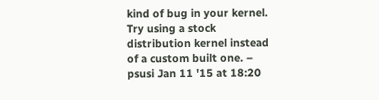kind of bug in your kernel. Try using a stock distribution kernel instead of a custom built one. – psusi Jan 11 '15 at 18:20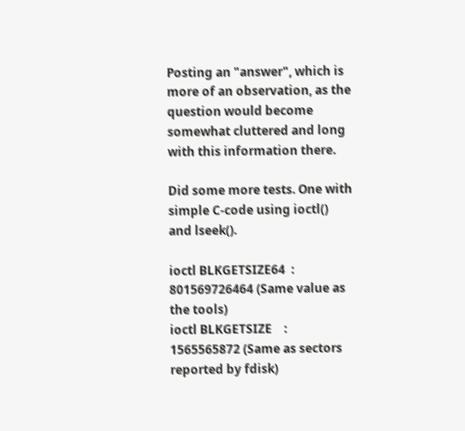Posting an "answer", which is more of an observation, as the question would become somewhat cluttered and long with this information there.

Did some more tests. One with simple C-code using ioctl() and lseek().

ioctl BLKGETSIZE64  : 801569726464 (Same value as the tools)
ioctl BLKGETSIZE    :   1565565872 (Same as sectors reported by fdisk)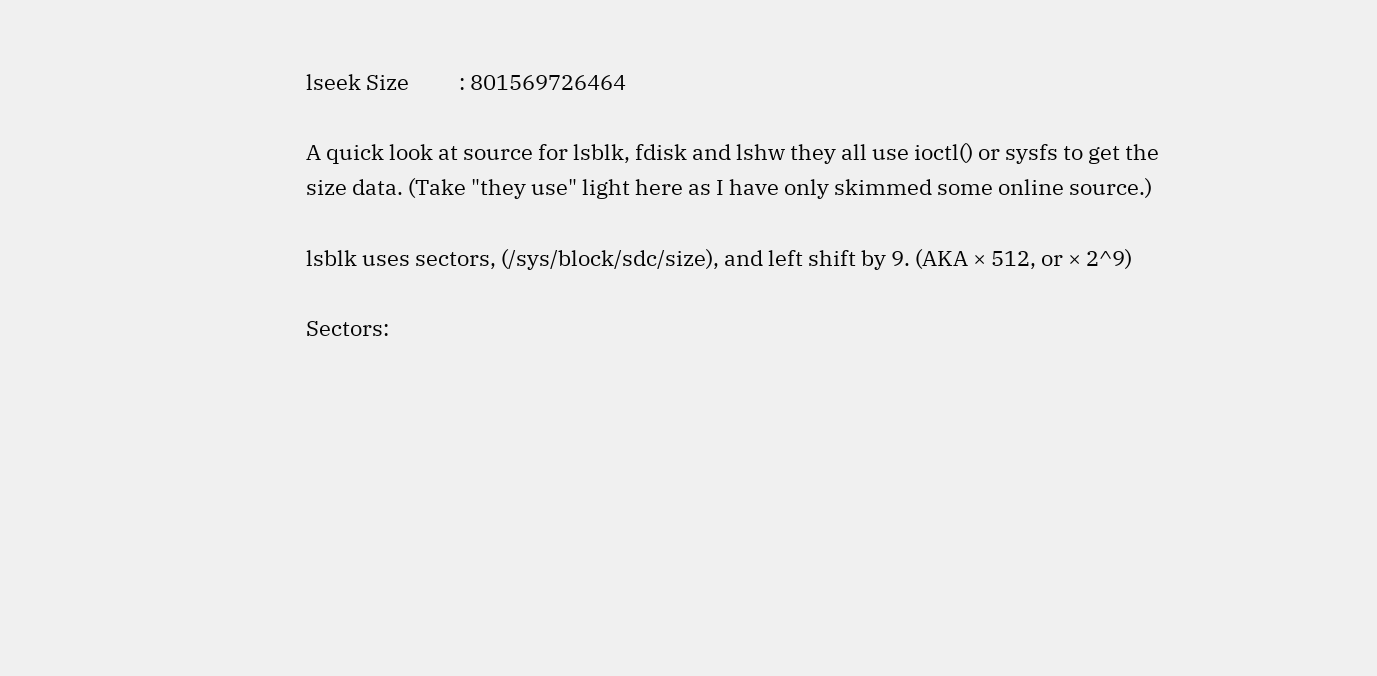lseek Size          : 801569726464

A quick look at source for lsblk, fdisk and lshw they all use ioctl() or sysfs to get the size data. (Take "they use" light here as I have only skimmed some online source.)

lsblk uses sectors, (/sys/block/sdc/size), and left shift by 9. (AKA × 512, or × 2^9)

Sectors: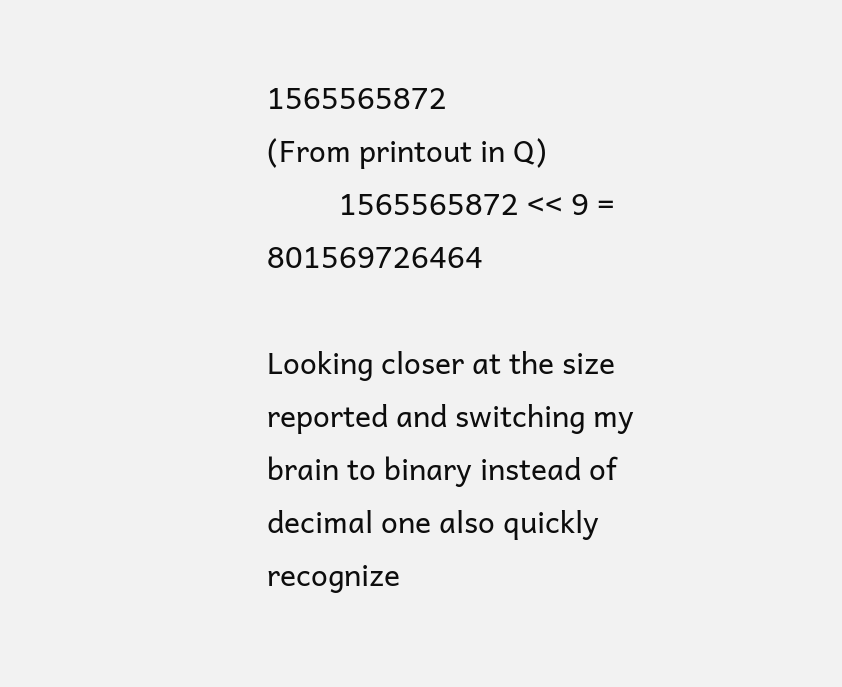1565565872                      (From printout in Q)
         1565565872 << 9 = 801569726464

Looking closer at the size reported and switching my brain to binary instead of decimal one also quickly recognize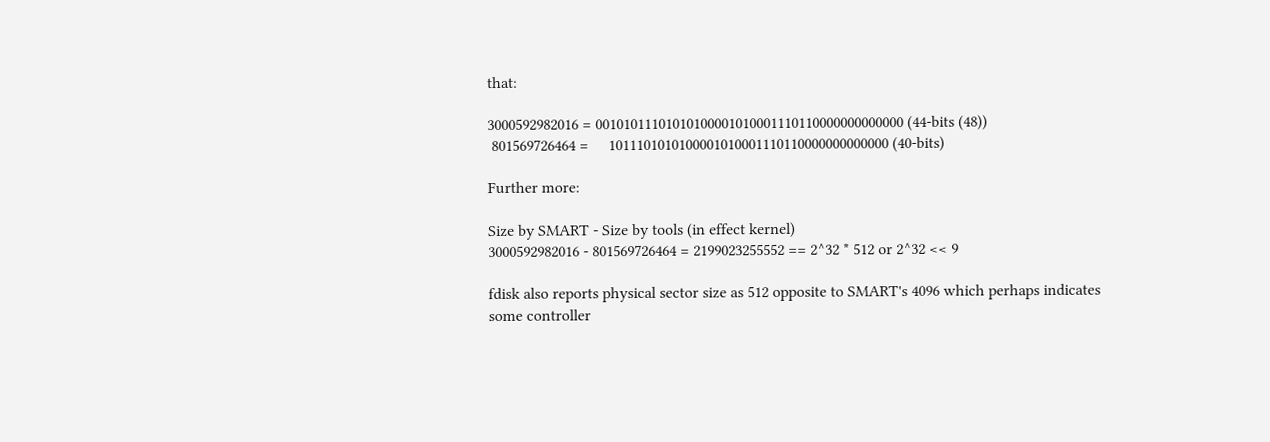that:

3000592982016 = 00101011101010100001010001110110000000000000 (44-bits (48))
 801569726464 =     1011101010100001010001110110000000000000 (40-bits)

Further more:

Size by SMART - Size by tools (in effect kernel)
3000592982016 - 801569726464 = 2199023255552 == 2^32 * 512 or 2^32 << 9

fdisk also reports physical sector size as 512 opposite to SMART's 4096 which perhaps indicates some controller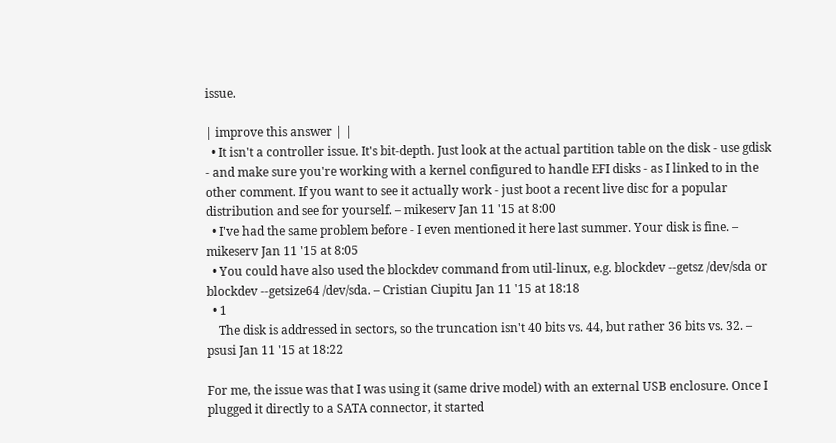issue.

| improve this answer | |
  • It isn't a controller issue. It's bit-depth. Just look at the actual partition table on the disk - use gdisk - and make sure you're working with a kernel configured to handle EFI disks - as I linked to in the other comment. If you want to see it actually work - just boot a recent live disc for a popular distribution and see for yourself. – mikeserv Jan 11 '15 at 8:00
  • I've had the same problem before - I even mentioned it here last summer. Your disk is fine. – mikeserv Jan 11 '15 at 8:05
  • You could have also used the blockdev command from util-linux, e.g. blockdev --getsz /dev/sda or blockdev --getsize64 /dev/sda. – Cristian Ciupitu Jan 11 '15 at 18:18
  • 1
    The disk is addressed in sectors, so the truncation isn't 40 bits vs. 44, but rather 36 bits vs. 32. – psusi Jan 11 '15 at 18:22

For me, the issue was that I was using it (same drive model) with an external USB enclosure. Once I plugged it directly to a SATA connector, it started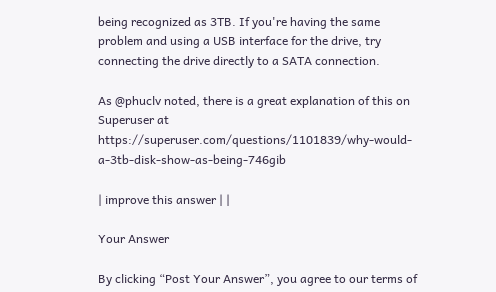being recognized as 3TB. If you're having the same problem and using a USB interface for the drive, try connecting the drive directly to a SATA connection.

As @phuclv noted, there is a great explanation of this on Superuser at https://superuser.com/questions/1101839/why-would-a-3tb-disk-show-as-being-746gib

| improve this answer | |

Your Answer

By clicking “Post Your Answer”, you agree to our terms of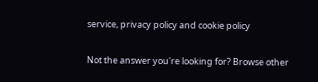service, privacy policy and cookie policy

Not the answer you're looking for? Browse other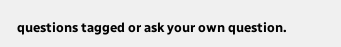questions tagged or ask your own question.